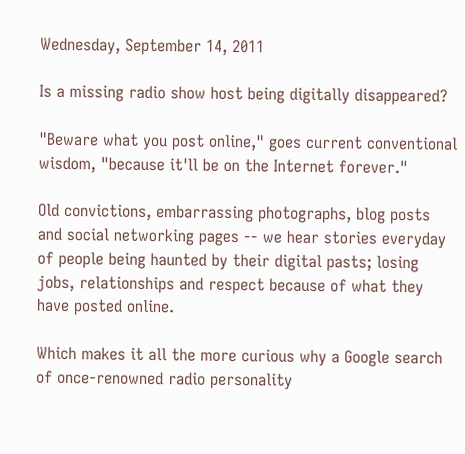Wednesday, September 14, 2011

Is a missing radio show host being digitally disappeared?

"Beware what you post online," goes current conventional wisdom, "because it'll be on the Internet forever."

Old convictions, embarrassing photographs, blog posts and social networking pages -- we hear stories everyday of people being haunted by their digital pasts; losing jobs, relationships and respect because of what they have posted online.

Which makes it all the more curious why a Google search of once-renowned radio personality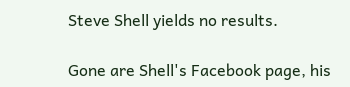Steve Shell yields no results.

Gone are Shell's Facebook page, his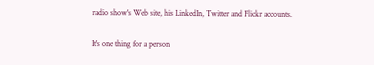radio show's Web site, his LinkedIn, Twitter and Flickr accounts.

It's one thing for a person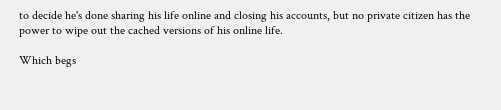to decide he's done sharing his life online and closing his accounts, but no private citizen has the power to wipe out the cached versions of his online life.

Which begs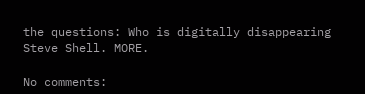the questions: Who is digitally disappearing Steve Shell. MORE.

No comments: